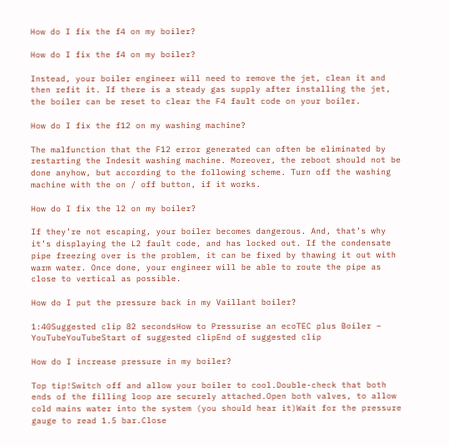How do I fix the f4 on my boiler?

How do I fix the f4 on my boiler?

Instead, your boiler engineer will need to remove the jet, clean it and then refit it. If there is a steady gas supply after installing the jet, the boiler can be reset to clear the F4 fault code on your boiler.

How do I fix the f12 on my washing machine?

The malfunction that the F12 error generated can often be eliminated by restarting the Indesit washing machine. Moreover, the reboot should not be done anyhow, but according to the following scheme. Turn off the washing machine with the on / off button, if it works.

How do I fix the l2 on my boiler?

If they’re not escaping, your boiler becomes dangerous. And, that’s why it’s displaying the L2 fault code, and has locked out. If the condensate pipe freezing over is the problem, it can be fixed by thawing it out with warm water. Once done, your engineer will be able to route the pipe as close to vertical as possible.

How do I put the pressure back in my Vaillant boiler?

1:40Suggested clip 82 secondsHow to Pressurise an ecoTEC plus Boiler – YouTubeYouTubeStart of suggested clipEnd of suggested clip

How do I increase pressure in my boiler?

Top tip!Switch off and allow your boiler to cool.Double-check that both ends of the filling loop are securely attached.Open both valves, to allow cold mains water into the system (you should hear it)Wait for the pressure gauge to read 1.5 bar.Close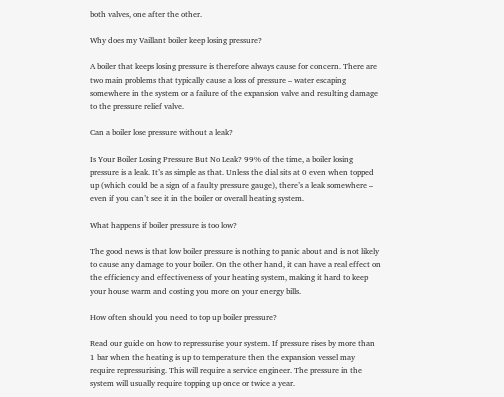both valves, one after the other.

Why does my Vaillant boiler keep losing pressure?

A boiler that keeps losing pressure is therefore always cause for concern. There are two main problems that typically cause a loss of pressure – water escaping somewhere in the system or a failure of the expansion valve and resulting damage to the pressure relief valve.

Can a boiler lose pressure without a leak?

Is Your Boiler Losing Pressure But No Leak? 99% of the time, a boiler losing pressure is a leak. It’s as simple as that. Unless the dial sits at 0 even when topped up (which could be a sign of a faulty pressure gauge), there’s a leak somewhere – even if you can’t see it in the boiler or overall heating system.

What happens if boiler pressure is too low?

The good news is that low boiler pressure is nothing to panic about and is not likely to cause any damage to your boiler. On the other hand, it can have a real effect on the efficiency and effectiveness of your heating system, making it hard to keep your house warm and costing you more on your energy bills.

How often should you need to top up boiler pressure?

Read our guide on how to repressurise your system. If pressure rises by more than 1 bar when the heating is up to temperature then the expansion vessel may require repressurising. This will require a service engineer. The pressure in the system will usually require topping up once or twice a year.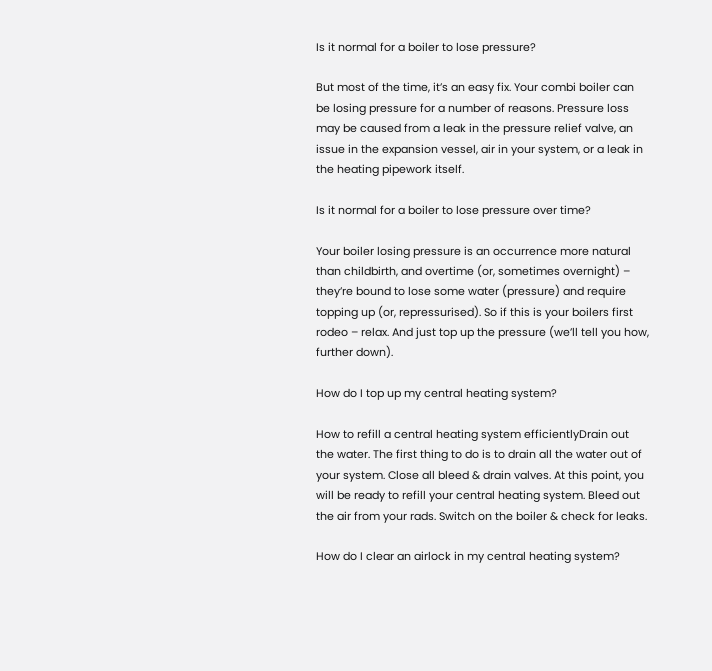Is it normal for a boiler to lose pressure?

But most of the time, it’s an easy fix. Your combi boiler can be losing pressure for a number of reasons. Pressure loss may be caused from a leak in the pressure relief valve, an issue in the expansion vessel, air in your system, or a leak in the heating pipework itself.

Is it normal for a boiler to lose pressure over time?

Your boiler losing pressure is an occurrence more natural than childbirth, and overtime (or, sometimes overnight) – they’re bound to lose some water (pressure) and require topping up (or, repressurised). So if this is your boilers first rodeo – relax. And just top up the pressure (we’ll tell you how, further down).

How do I top up my central heating system?

How to refill a central heating system efficientlyDrain out the water. The first thing to do is to drain all the water out of your system. Close all bleed & drain valves. At this point, you will be ready to refill your central heating system. Bleed out the air from your rads. Switch on the boiler & check for leaks.

How do I clear an airlock in my central heating system?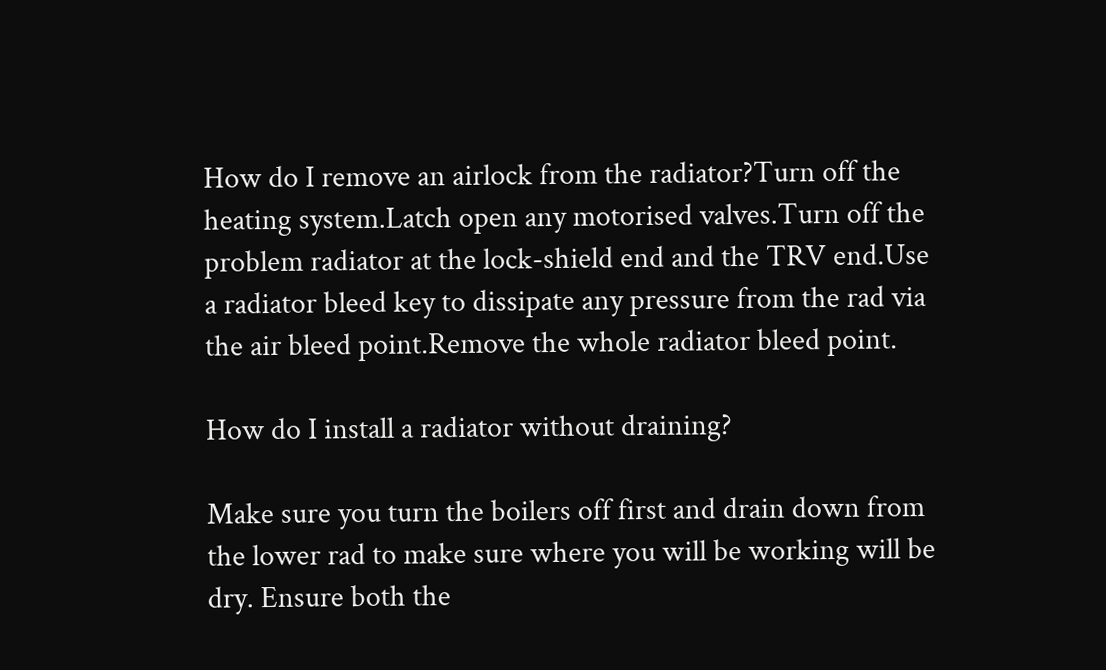How do I remove an airlock from the radiator?Turn off the heating system.Latch open any motorised valves.Turn off the problem radiator at the lock-shield end and the TRV end.Use a radiator bleed key to dissipate any pressure from the rad via the air bleed point.Remove the whole radiator bleed point.

How do I install a radiator without draining?

Make sure you turn the boilers off first and drain down from the lower rad to make sure where you will be working will be dry. Ensure both the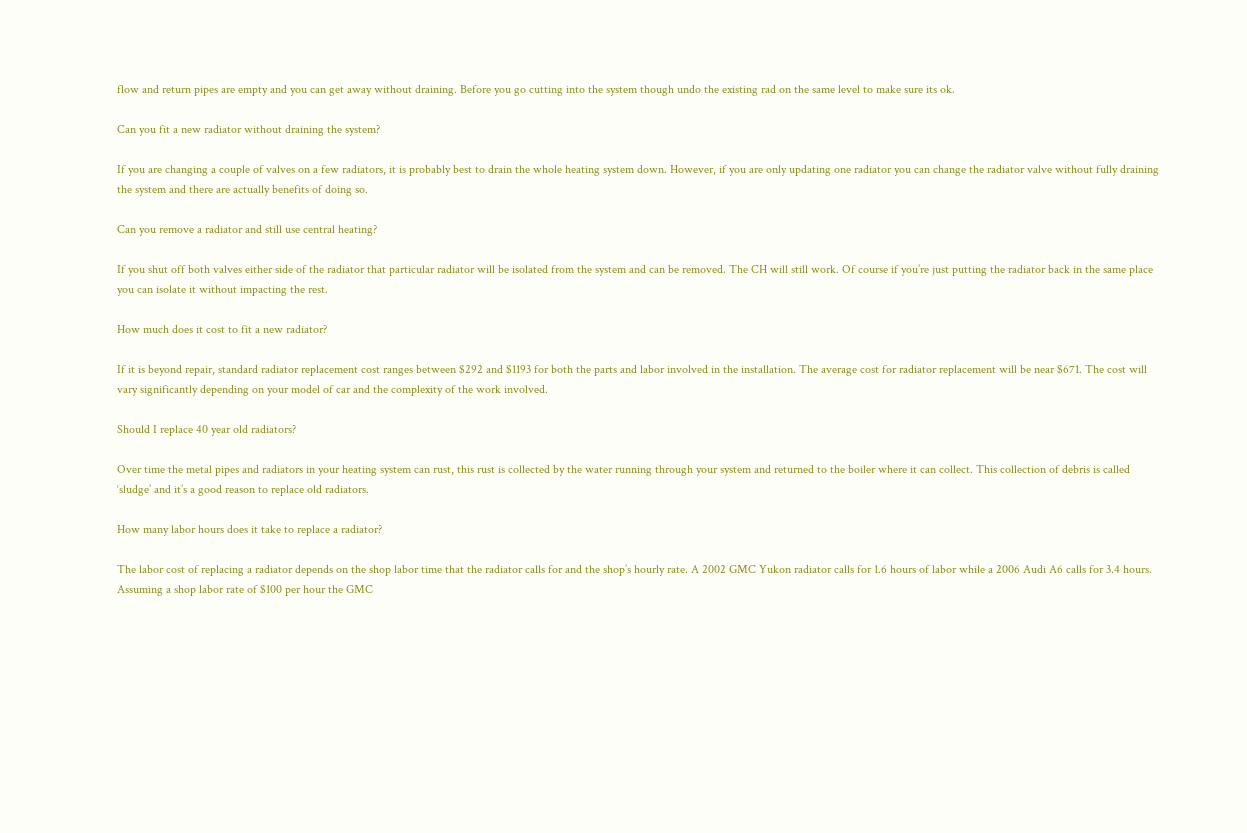flow and return pipes are empty and you can get away without draining. Before you go cutting into the system though undo the existing rad on the same level to make sure its ok.

Can you fit a new radiator without draining the system?

If you are changing a couple of valves on a few radiators, it is probably best to drain the whole heating system down. However, if you are only updating one radiator you can change the radiator valve without fully draining the system and there are actually benefits of doing so.

Can you remove a radiator and still use central heating?

If you shut off both valves either side of the radiator that particular radiator will be isolated from the system and can be removed. The CH will still work. Of course if you’re just putting the radiator back in the same place you can isolate it without impacting the rest.

How much does it cost to fit a new radiator?

If it is beyond repair, standard radiator replacement cost ranges between $292 and $1193 for both the parts and labor involved in the installation. The average cost for radiator replacement will be near $671. The cost will vary significantly depending on your model of car and the complexity of the work involved.

Should I replace 40 year old radiators?

Over time the metal pipes and radiators in your heating system can rust, this rust is collected by the water running through your system and returned to the boiler where it can collect. This collection of debris is called ‘sludge’ and it’s a good reason to replace old radiators.

How many labor hours does it take to replace a radiator?

The labor cost of replacing a radiator depends on the shop labor time that the radiator calls for and the shop’s hourly rate. A 2002 GMC Yukon radiator calls for 1.6 hours of labor while a 2006 Audi A6 calls for 3.4 hours. Assuming a shop labor rate of $100 per hour the GMC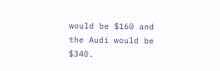would be $160 and the Audi would be $340.